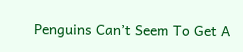Penguins Can’t Seem To Get A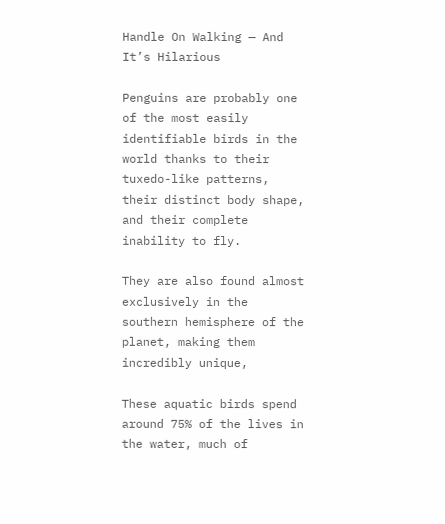Handle On Walking — And It’s Hilarious

Penguins are probably one of the most easily identifiable birds in the world thanks to their tuxedo-like patterns, their distinct body shape, and their complete inability to fly.

They are also found almost exclusively in the southern hemisphere of the planet, making them incredibly unique,

These aquatic birds spend around 75% of the lives in the water, much of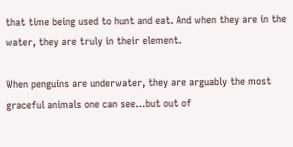that time being used to hunt and eat. And when they are in the water, they are truly in their element.

When penguins are underwater, they are arguably the most graceful animals one can see…but out of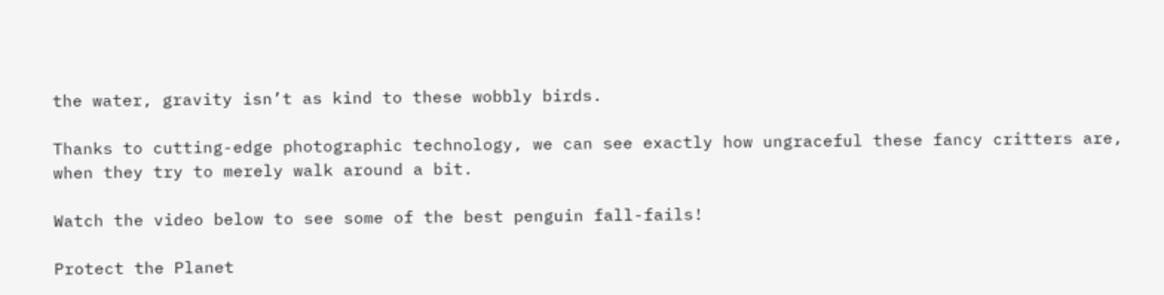the water, gravity isn’t as kind to these wobbly birds.

Thanks to cutting-edge photographic technology, we can see exactly how ungraceful these fancy critters are, when they try to merely walk around a bit.

Watch the video below to see some of the best penguin fall-fails!

Protect the Planet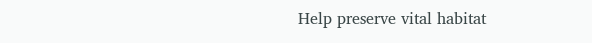Help preserve vital habitat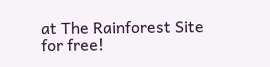at The Rainforest Site for free!